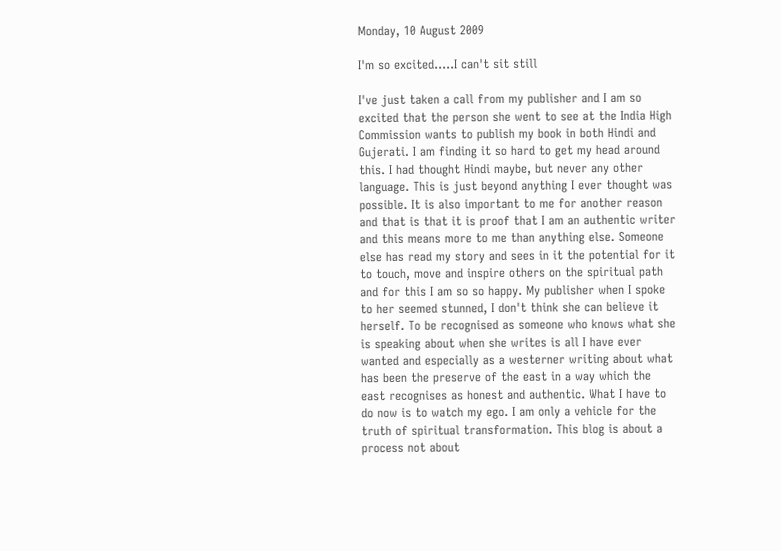Monday, 10 August 2009

I'm so excited.....I can't sit still

I've just taken a call from my publisher and I am so excited that the person she went to see at the India High Commission wants to publish my book in both Hindi and Gujerati. I am finding it so hard to get my head around this. I had thought Hindi maybe, but never any other language. This is just beyond anything I ever thought was possible. It is also important to me for another reason and that is that it is proof that I am an authentic writer and this means more to me than anything else. Someone else has read my story and sees in it the potential for it to touch, move and inspire others on the spiritual path and for this I am so so happy. My publisher when I spoke to her seemed stunned, I don't think she can believe it herself. To be recognised as someone who knows what she is speaking about when she writes is all I have ever wanted and especially as a westerner writing about what has been the preserve of the east in a way which the east recognises as honest and authentic. What I have to do now is to watch my ego. I am only a vehicle for the truth of spiritual transformation. This blog is about a process not about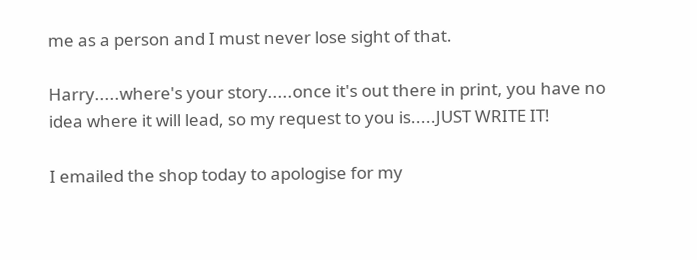me as a person and I must never lose sight of that.

Harry.....where's your story.....once it's out there in print, you have no idea where it will lead, so my request to you is.....JUST WRITE IT!

I emailed the shop today to apologise for my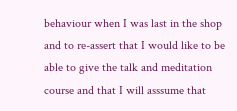behaviour when I was last in the shop and to re-assert that I would like to be able to give the talk and meditation course and that I will asssume that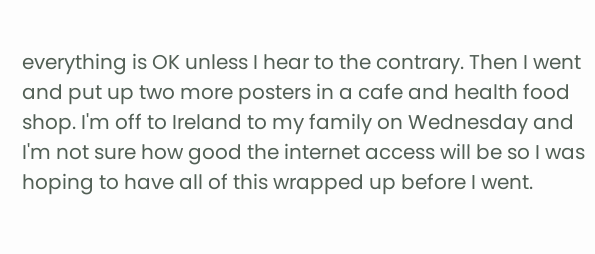everything is OK unless I hear to the contrary. Then I went and put up two more posters in a cafe and health food shop. I'm off to Ireland to my family on Wednesday and I'm not sure how good the internet access will be so I was hoping to have all of this wrapped up before I went.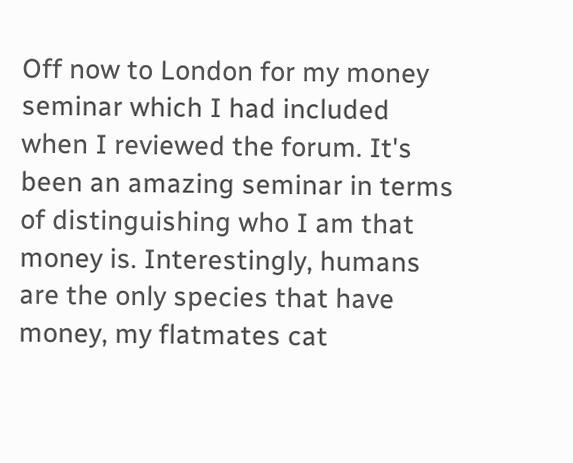Off now to London for my money seminar which I had included when I reviewed the forum. It's been an amazing seminar in terms of distinguishing who I am that money is. Interestingly, humans are the only species that have money, my flatmates cat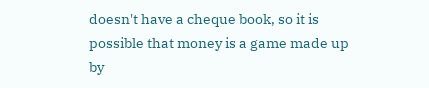doesn't have a cheque book, so it is possible that money is a game made up by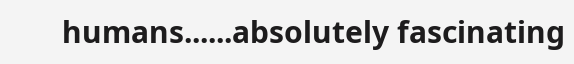humans......absolutely fascinating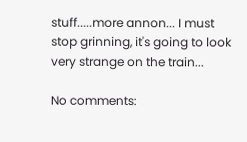stuff.....more annon... I must stop grinning, it's going to look very strange on the train...

No comments: